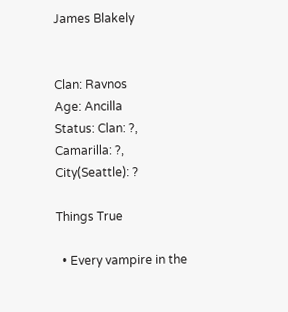James Blakely


Clan: Ravnos
Age: Ancilla
Status: Clan: ?, Camarilla: ?, City(Seattle): ?

Things True

  • Every vampire in the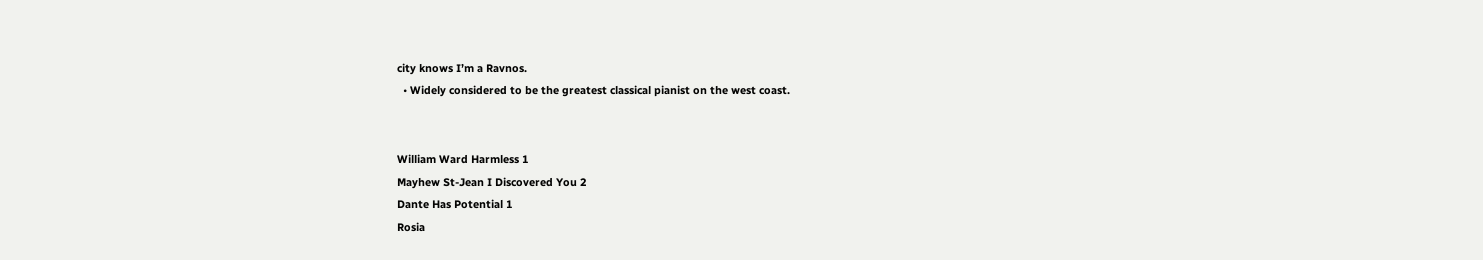city knows I’m a Ravnos.
  • Widely considered to be the greatest classical pianist on the west coast.


William Ward Harmless 1
Mayhew St-Jean I Discovered You 2
Dante Has Potential 1
Rosia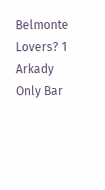Belmonte Lovers? 1
Arkady Only Bar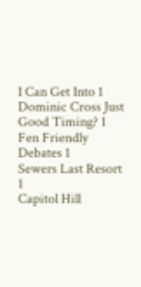I Can Get Into 1
Dominic Cross Just Good Timing? 1
Fen Friendly Debates 1
Sewers Last Resort 1
Capitol Hill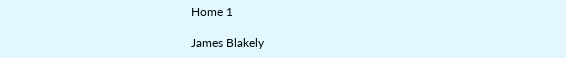Home 1

James Blakely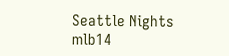Seattle Nights mlb14